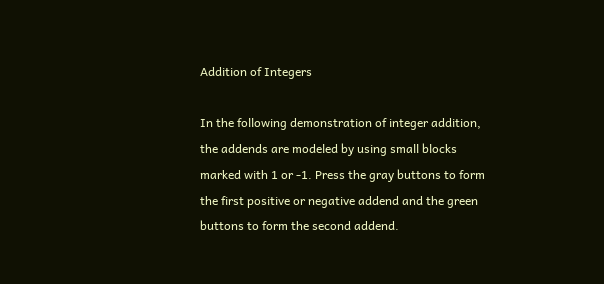Addition of Integers

In the following demonstration of integer addition, the addends are modeled by using small blocks marked with 1 or -1. Press the gray buttons to form the first positive or negative addend and the green buttons to form the second addend.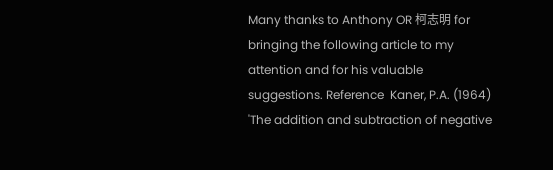Many thanks to Anthony OR 柯志明 for bringing the following article to my attention and for his valuable suggestions. Reference  Kaner, P.A. (1964) 'The addition and subtraction of negative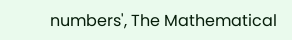numbers', The Mathematical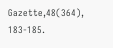Gazette,48(364), 183-185.